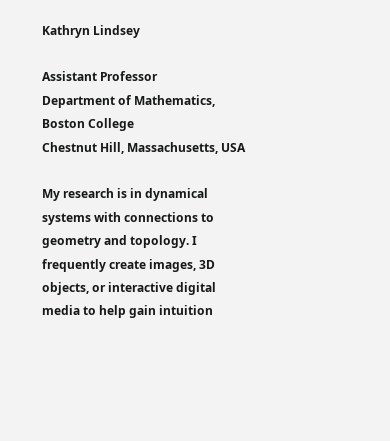Kathryn Lindsey

Assistant Professor
Department of Mathematics, Boston College
Chestnut Hill, Massachusetts, USA

My research is in dynamical systems with connections to geometry and topology. I frequently create images, 3D objects, or interactive digital media to help gain intuition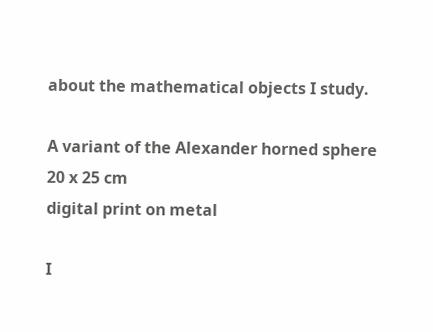about the mathematical objects I study.

A variant of the Alexander horned sphere
20 x 25 cm
digital print on metal

I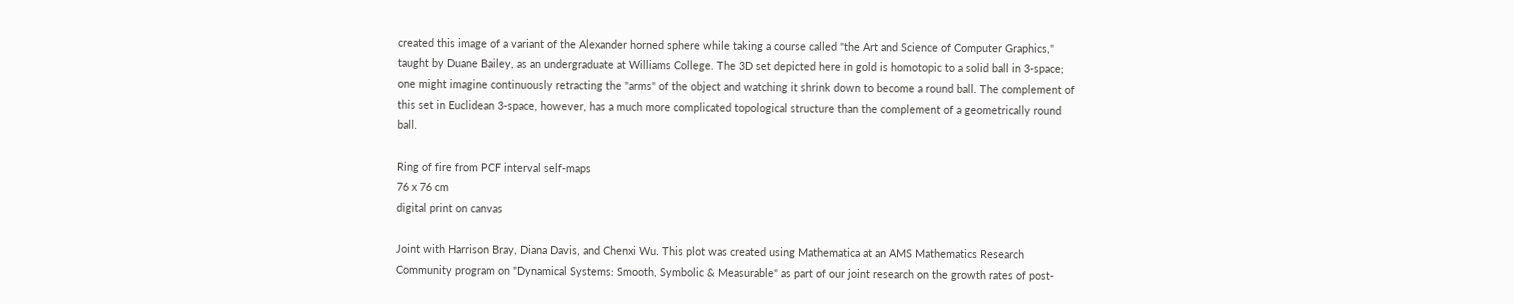created this image of a variant of the Alexander horned sphere while taking a course called "the Art and Science of Computer Graphics," taught by Duane Bailey, as an undergraduate at Williams College. The 3D set depicted here in gold is homotopic to a solid ball in 3-space; one might imagine continuously retracting the "arms" of the object and watching it shrink down to become a round ball. The complement of this set in Euclidean 3-space, however, has a much more complicated topological structure than the complement of a geometrically round ball.

Ring of fire from PCF interval self-maps
76 x 76 cm
digital print on canvas

Joint with Harrison Bray, Diana Davis, and Chenxi Wu. This plot was created using Mathematica at an AMS Mathematics Research Community program on "Dynamical Systems: Smooth, Symbolic & Measurable" as part of our joint research on the growth rates of post-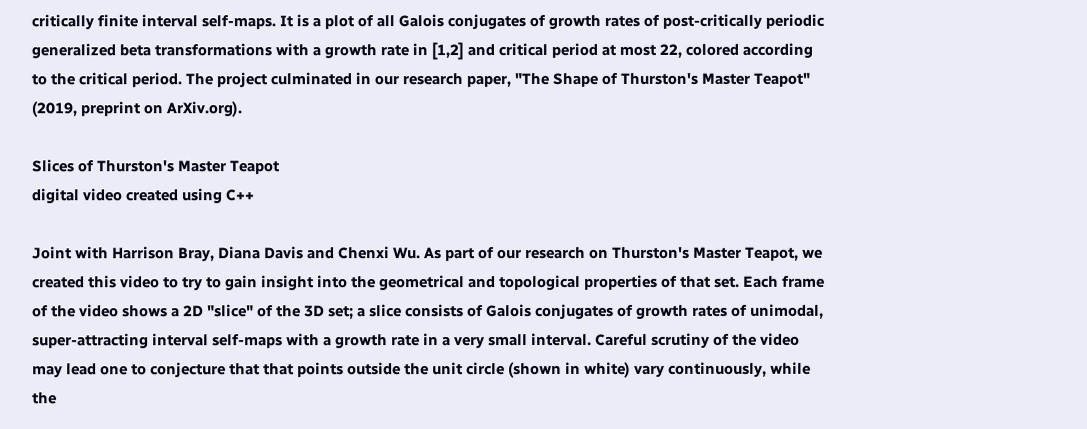critically finite interval self-maps. It is a plot of all Galois conjugates of growth rates of post-critically periodic generalized beta transformations with a growth rate in [1,2] and critical period at most 22, colored according to the critical period. The project culminated in our research paper, "The Shape of Thurston's Master Teapot" (2019, preprint on ArXiv.org).

Slices of Thurston's Master Teapot
digital video created using C++

Joint with Harrison Bray, Diana Davis and Chenxi Wu. As part of our research on Thurston's Master Teapot, we created this video to try to gain insight into the geometrical and topological properties of that set. Each frame of the video shows a 2D "slice" of the 3D set; a slice consists of Galois conjugates of growth rates of unimodal, super-attracting interval self-maps with a growth rate in a very small interval. Careful scrutiny of the video may lead one to conjecture that that points outside the unit circle (shown in white) vary continuously, while the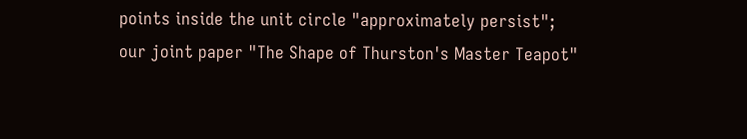points inside the unit circle "approximately persist"; our joint paper "The Shape of Thurston's Master Teapot"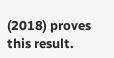(2018) proves this result.